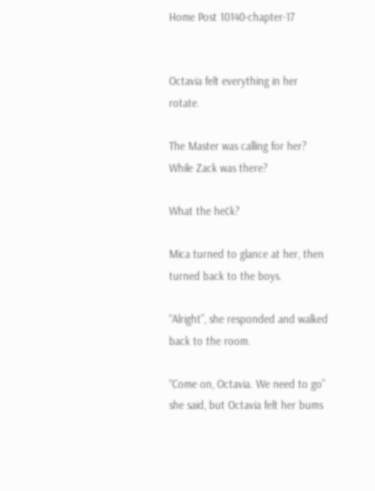Home Post 10140-chapter-17


Octavia felt everything in her rotate.

The Master was calling for her? While Zack was there?

What the he¢k?

Mica turned to glance at her, then turned back to the boys.

“Alright”, she responded and walked back to the room.

“Come on, Octavia. We need to go” she said, but Octavia felt her bums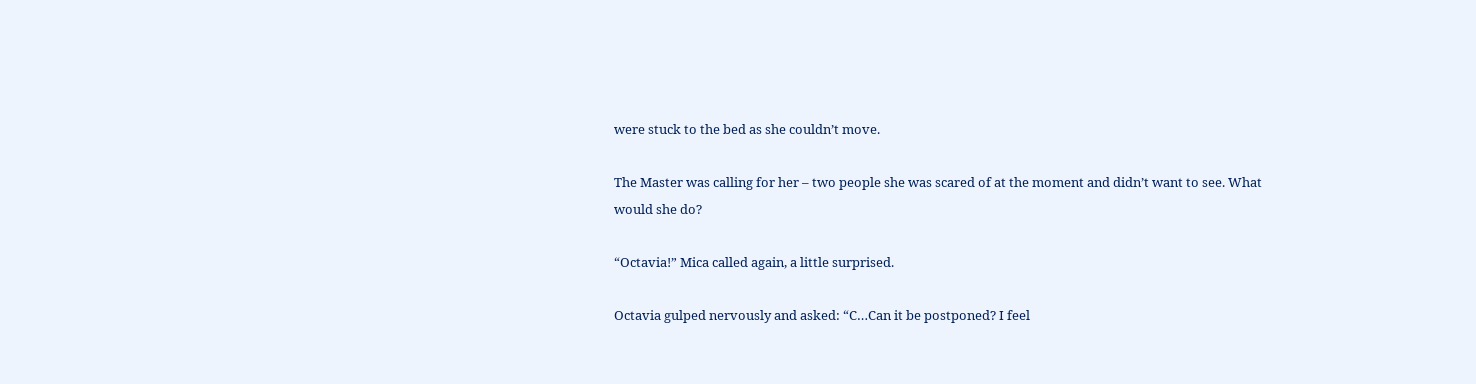were stuck to the bed as she couldn’t move.

The Master was calling for her – two people she was scared of at the moment and didn’t want to see. What would she do?

“Octavia!” Mica called again, a little surprised.

Octavia gulped nervously and asked: “C…Can it be postponed? I feel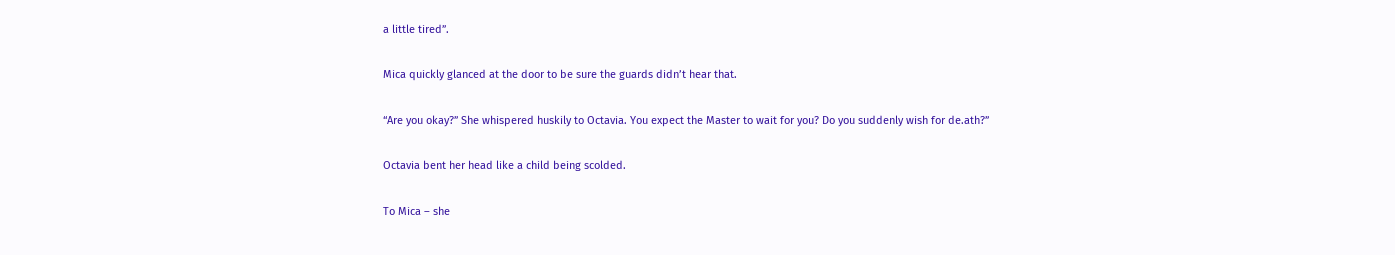a little tired”.

Mica quickly glanced at the door to be sure the guards didn’t hear that.

“Are you okay?” She whispered huskily to Octavia. You expect the Master to wait for you? Do you suddenly wish for de.ath?”

Octavia bent her head like a child being scolded.

To Mica – she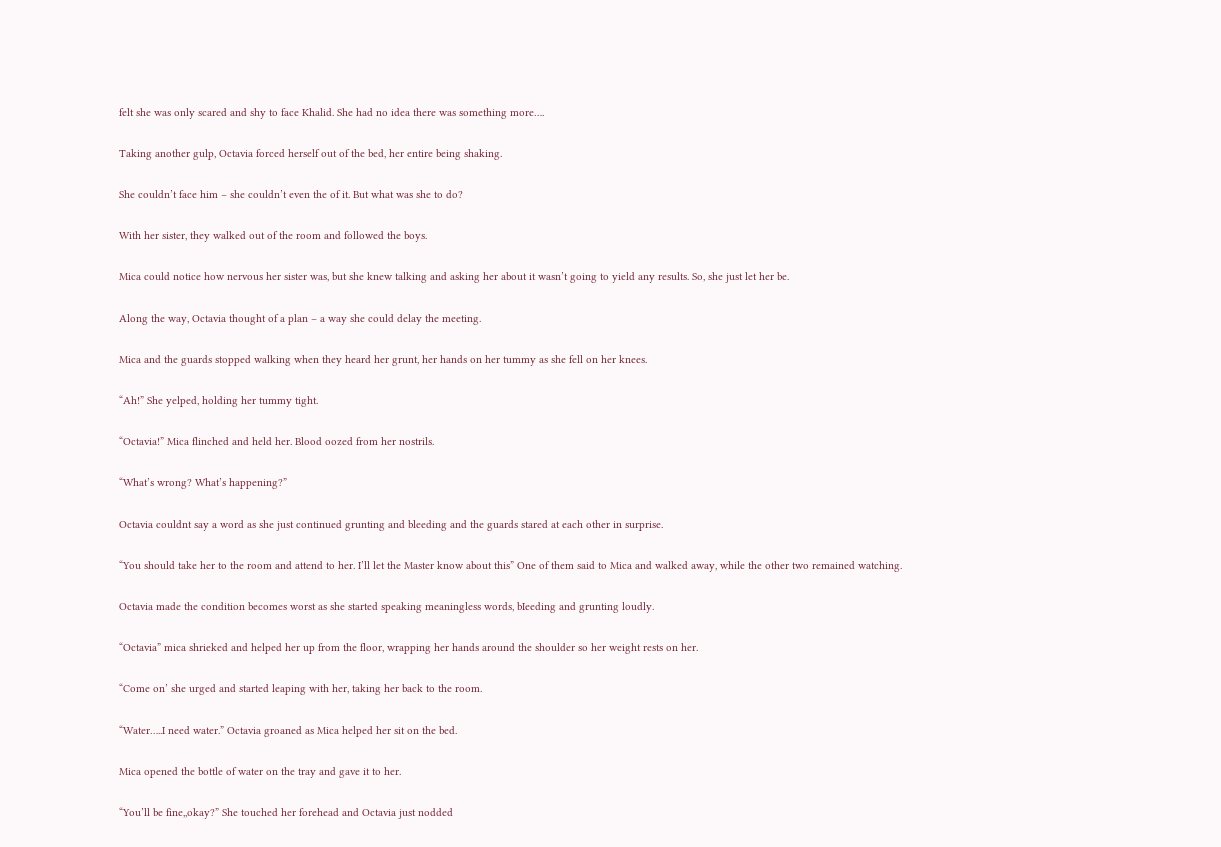felt she was only scared and shy to face Khalid. She had no idea there was something more….

Taking another gulp, Octavia forced herself out of the bed, her entire being shaking.

She couldn’t face him – she couldn’t even the of it. But what was she to do?

With her sister, they walked out of the room and followed the boys.

Mica could notice how nervous her sister was, but she knew talking and asking her about it wasn’t going to yield any results. So, she just let her be.

Along the way, Octavia thought of a plan – a way she could delay the meeting.

Mica and the guards stopped walking when they heard her grunt, her hands on her tummy as she fell on her knees.

“Ah!” She yelped, holding her tummy tight.

“Octavia!” Mica flinched and held her. Blood oozed from her nostrils.

“What’s wrong? What’s happening?”

Octavia couldnt say a word as she just continued grunting and bleeding and the guards stared at each other in surprise.

“You should take her to the room and attend to her. I’ll let the Master know about this” One of them said to Mica and walked away, while the other two remained watching.

Octavia made the condition becomes worst as she started speaking meaningless words, bIeeding and grunting loudly.

“Octavia” mica shrieked and helped her up from the floor, wrapping her hands around the shoulder so her weight rests on her.

“Come on’ she urged and started leaping with her, taking her back to the room.

“Water…..I need water.” Octavia groaned as Mica helped her sit on the bed.

Mica opened the bottle of water on the tray and gave it to her.

“You’ll be fine,,okay?” She touched her forehead and Octavia just nodded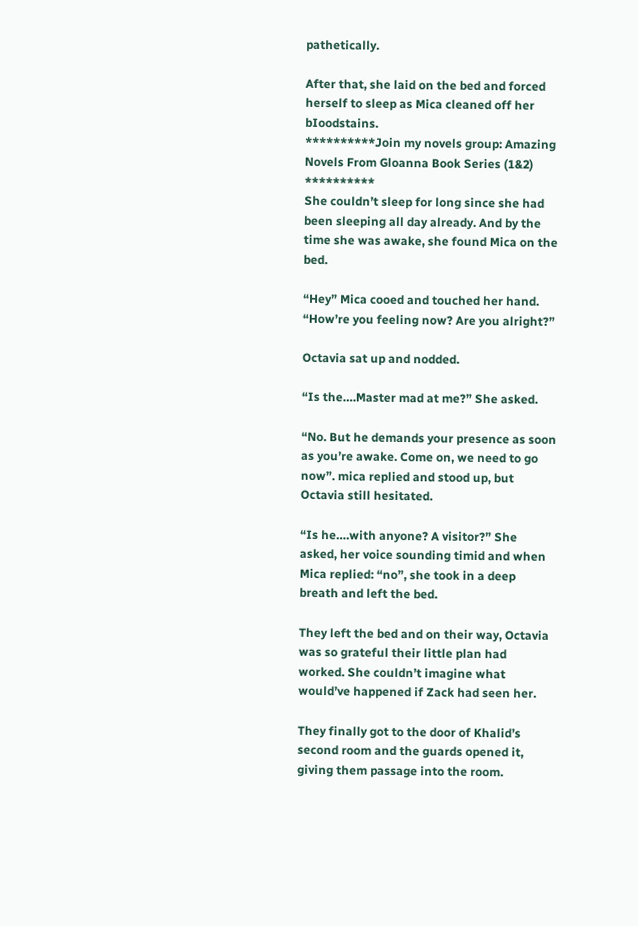pathetically.

After that, she laid on the bed and forced herself to sleep as Mica cleaned off her bIoodstains.
**********Join my novels group: Amazing Novels From Gloanna Book Series (1&2) **********
She couldn’t sleep for long since she had been sleeping all day already. And by the time she was awake, she found Mica on the bed.

“Hey” Mica cooed and touched her hand.
“How’re you feeling now? Are you alright?”

Octavia sat up and nodded.

“Is the….Master mad at me?” She asked.

“No. But he demands your presence as soon as you’re awake. Come on, we need to go now”. mica replied and stood up, but Octavia still hesitated.

“Is he….with anyone? A visitor?” She asked, her voice sounding timid and when Mica replied: “no”, she took in a deep breath and left the bed.

They left the bed and on their way, Octavia was so grateful their little plan had worked. She couldn’t imagine what would’ve happened if Zack had seen her.

They finally got to the door of Khalid’s second room and the guards opened it, giving them passage into the room.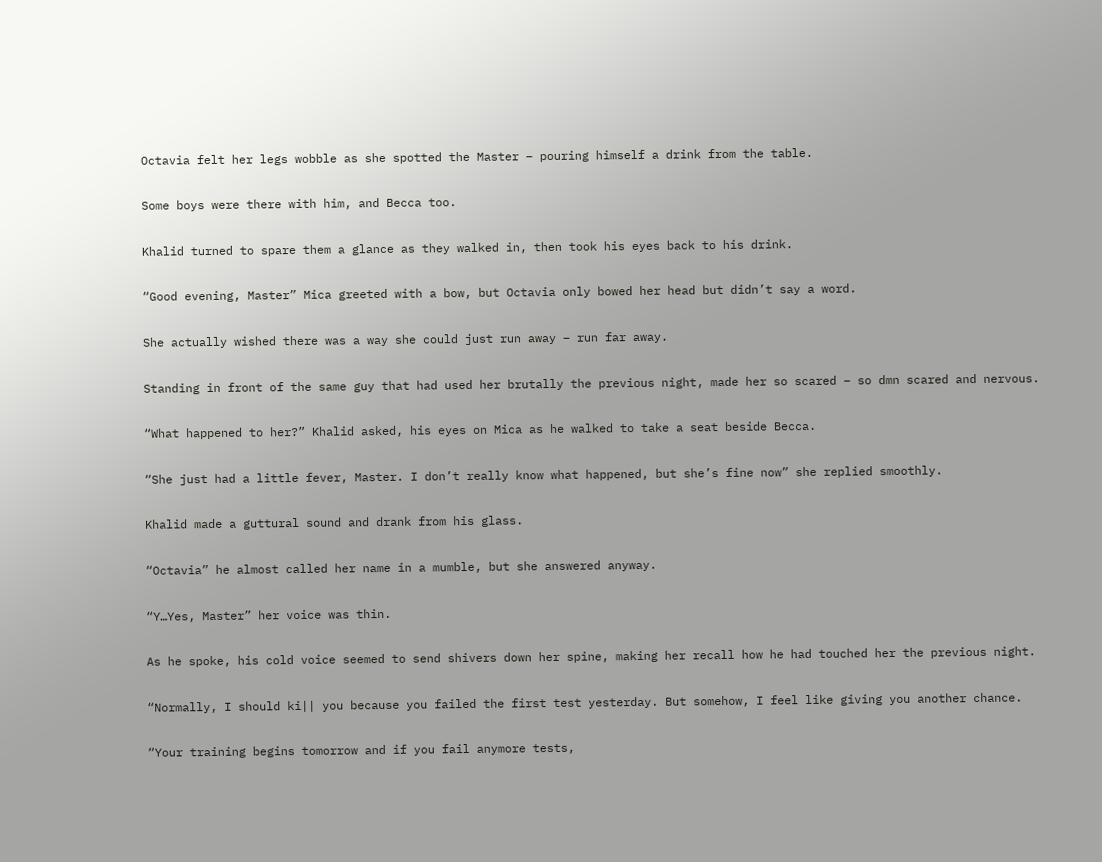Octavia felt her legs wobble as she spotted the Master – pouring himself a drink from the table.

Some boys were there with him, and Becca too.

Khalid turned to spare them a glance as they walked in, then took his eyes back to his drink.

“Good evening, Master” Mica greeted with a bow, but Octavia only bowed her head but didn’t say a word.

She actually wished there was a way she could just run away – run far away.

Standing in front of the same guy that had used her brutally the previous night, made her so scared – so dmn scared and nervous.

“What happened to her?” Khalid asked, his eyes on Mica as he walked to take a seat beside Becca.

“She just had a little fever, Master. I don’t really know what happened, but she’s fine now” she replied smoothly.

Khalid made a guttural sound and drank from his glass.

“Octavia” he almost called her name in a mumble, but she answered anyway.

“Y…Yes, Master” her voice was thin.

As he spoke, his cold voice seemed to send shivers down her spine, making her recall how he had touched her the previous night.

“Normally, I should ki|| you because you failed the first test yesterday. But somehow, I feel like giving you another chance.

“Your training begins tomorrow and if you fail anymore tests,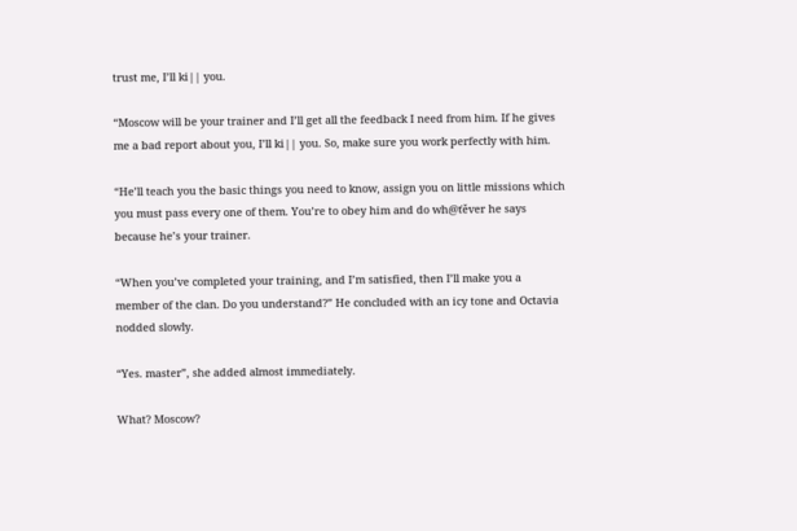trust me, I’ll ki|| you.

“Moscow will be your trainer and I’ll get all the feedback I need from him. If he gives me a bad report about you, I’ll ki|| you. So, make sure you work perfectly with him.

“He’ll teach you the basic things you need to know, assign you on little missions which you must pass every one of them. You’re to obey him and do wh@ťěver he says because he’s your trainer.

“When you’ve completed your training, and I’m satisfied, then I’ll make you a member of the clan. Do you understand?” He concluded with an icy tone and Octavia nodded slowly.

“Yes. master”, she added almost immediately.

What? Moscow?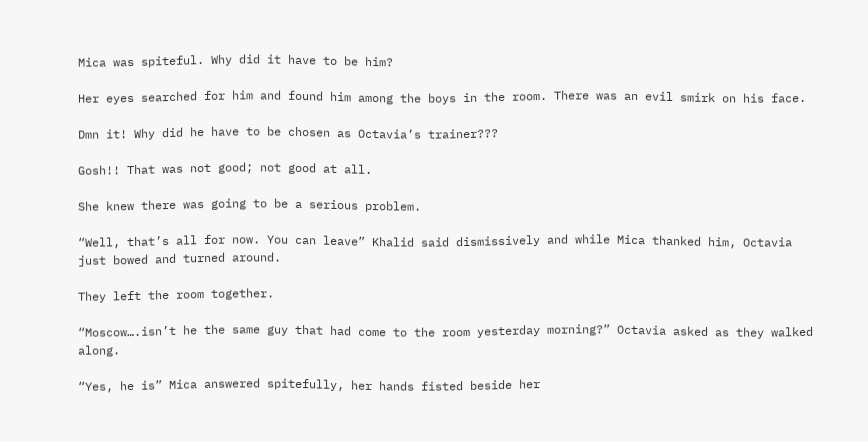Mica was spiteful. Why did it have to be him?

Her eyes searched for him and found him among the boys in the room. There was an evil smirk on his face.

Dmn it! Why did he have to be chosen as Octavia’s trainer???

Gosh!! That was not good; not good at all.

She knew there was going to be a serious problem.

“Well, that’s all for now. You can leave” Khalid said dismissively and while Mica thanked him, Octavia just bowed and turned around.

They left the room together.

“Moscow….isn’t he the same guy that had come to the room yesterday morning?” Octavia asked as they walked along.

“Yes, he is” Mica answered spitefully, her hands fisted beside her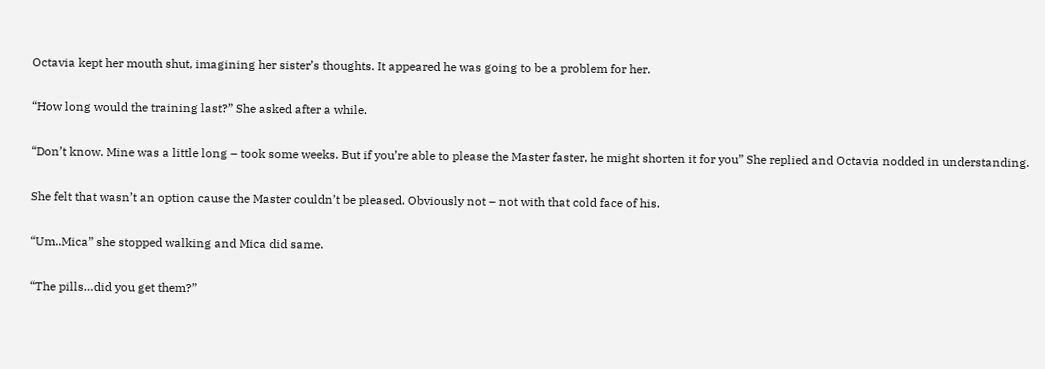Octavia kept her mouth shut, imagining her sister’s thoughts. It appeared he was going to be a problem for her.

“How long would the training last?” She asked after a while.

“Don’t know. Mine was a little long – took some weeks. But if you’re able to please the Master faster, he might shorten it for you” She replied and Octavia nodded in understanding.

She felt that wasn’t an option cause the Master couldn’t be pleased. Obviously not – not with that cold face of his.

“Um..Mica” she stopped walking and Mica did same.

“The pills…did you get them?”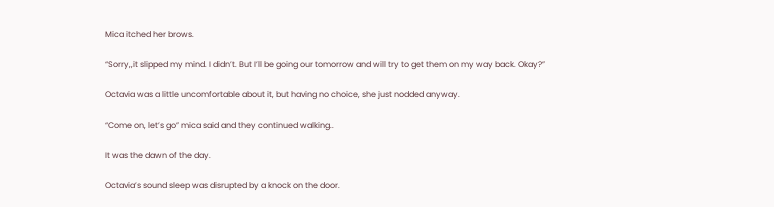Mica itched her brows.

“Sorry,,it slipped my mind. I didn’t. But I’ll be going our tomorrow and will try to get them on my way back. Okay?”

Octavia was a little uncomfortable about it, but having no choice, she just nodded anyway.

“Come on, let’s go” mica said and they continued walking..

It was the dawn of the day.

Octavia’s sound sleep was disrupted by a knock on the door.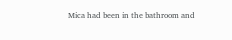Mica had been in the bathroom and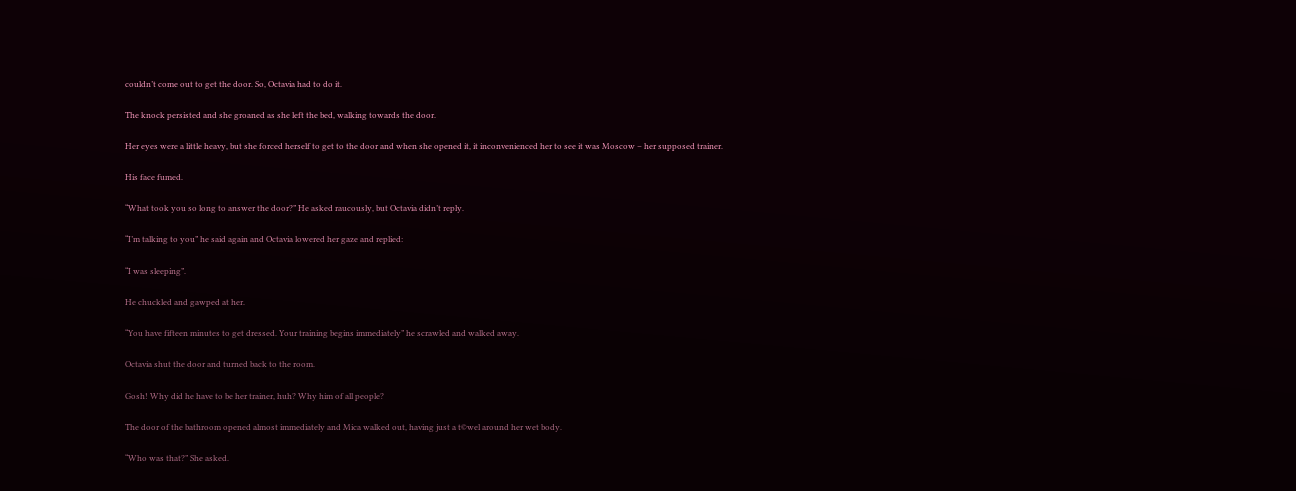couldn’t come out to get the door. So, Octavia had to do it.

The knock persisted and she groaned as she left the bed, walking towards the door.

Her eyes were a little heavy, but she forced herself to get to the door and when she opened it, it inconvenienced her to see it was Moscow – her supposed trainer.

His face fumed.

“What took you so long to answer the door?” He asked raucously, but Octavia didn’t reply.

“I’m talking to you” he said again and Octavia lowered her gaze and replied:

“I was sleeping”.

He chuckled and gawped at her.

“You have fifteen minutes to get dressed. Your training begins immediately” he scrawled and walked away.

Octavia shut the door and turned back to the room.

Gosh! Why did he have to be her trainer, huh? Why him of all people?

The door of the bathroom opened almost immediately and Mica walked out, having just a t©wel around her wet body.

“Who was that?” She asked.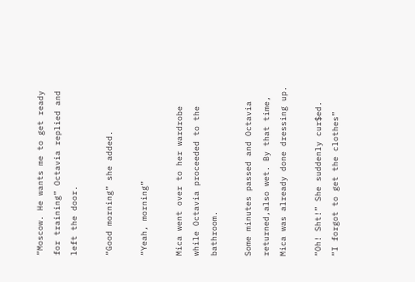“Moscow. He wants me to get ready for training” Octavia replied and left the door.

“Good morning” she added.

“Yeah, morning”

Mica went over to her wardrobe while Octavia proceeded to the bathroom.

Some minutes passed and Octavia returned,also wet. By that time, Mica was already done dressing up.

“Oh! Sht!” She suddenly cur$ed.
“I forgot to get the clothes”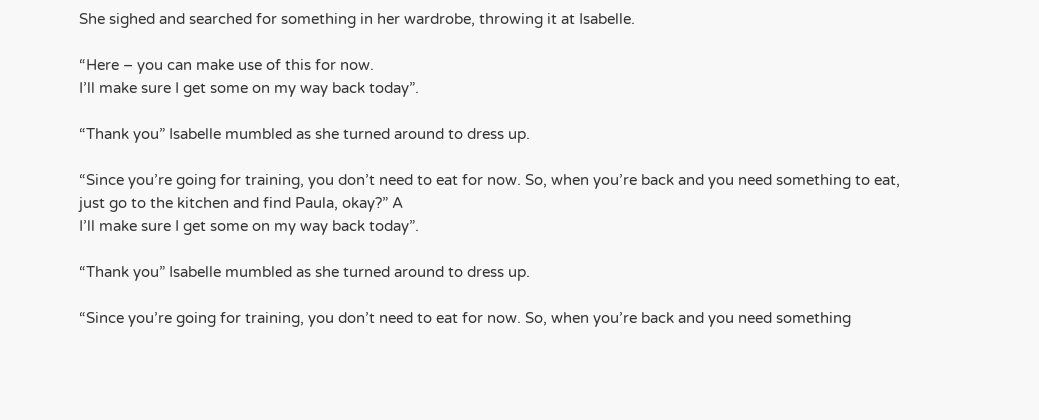She sighed and searched for something in her wardrobe, throwing it at Isabelle.

“Here – you can make use of this for now.
I’ll make sure I get some on my way back today”.

“Thank you” Isabelle mumbled as she turned around to dress up.

“Since you’re going for training, you don’t need to eat for now. So, when you’re back and you need something to eat, just go to the kitchen and find Paula, okay?” A
I’ll make sure I get some on my way back today”.

“Thank you” Isabelle mumbled as she turned around to dress up.

“Since you’re going for training, you don’t need to eat for now. So, when you’re back and you need something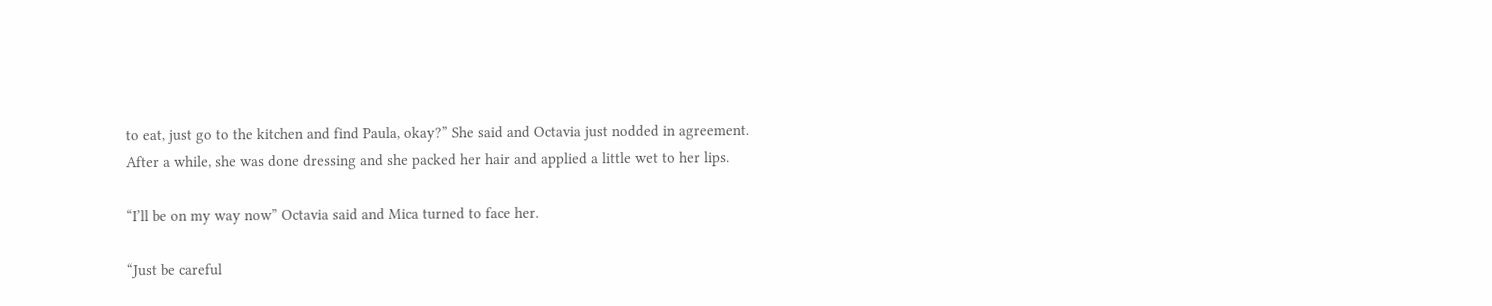to eat, just go to the kitchen and find Paula, okay?” She said and Octavia just nodded in agreement.
After a while, she was done dressing and she packed her hair and applied a little wet to her lips.

“I’ll be on my way now” Octavia said and Mica turned to face her.

“Just be careful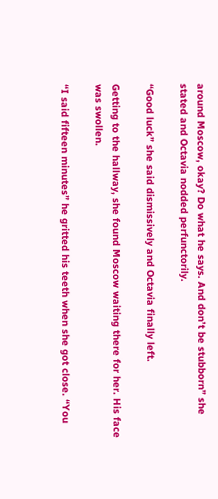around Moscow, okay? Do what he says. And don’t be stubborn” she stated and Octavia nodded perfunctorily.

“Good luck” she said dismissively and Octavia finally left.

Getting to the hallway, she found Moscow waiting there for her. His face was swollen.

“I said fifteen minutes” he gritted his teeth when she got close. “You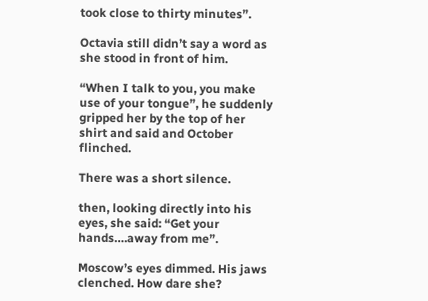took close to thirty minutes”.

Octavia still didn’t say a word as she stood in front of him.

“When I talk to you, you make use of your tongue”, he suddenly gripped her by the top of her shirt and said and October flinched.

There was a short silence.

then, looking directly into his eyes, she said: “Get your hands….away from me”.

Moscow’s eyes dimmed. His jaws clenched. How dare she?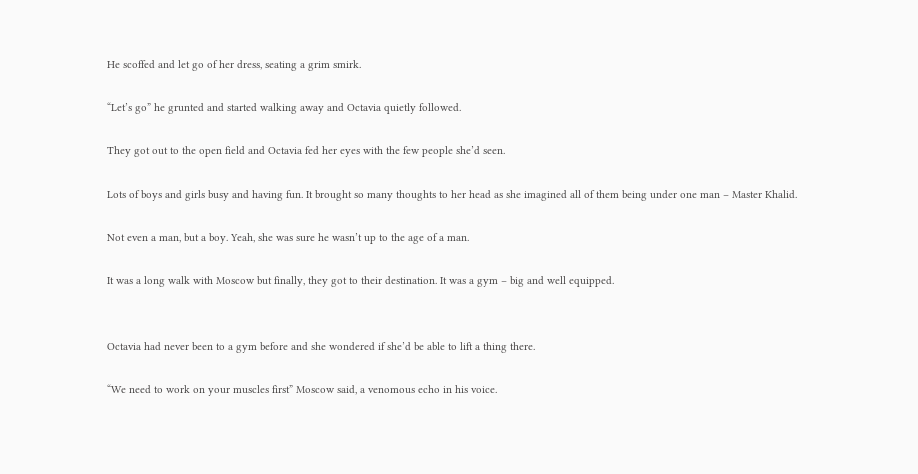He scoffed and let go of her dress, seating a grim smirk.

“Let’s go” he grunted and started walking away and Octavia quietly followed.

They got out to the open field and Octavia fed her eyes with the few people she’d seen.

Lots of boys and girls busy and having fun. It brought so many thoughts to her head as she imagined all of them being under one man – Master Khalid.

Not even a man, but a boy. Yeah, she was sure he wasn’t up to the age of a man.

It was a long walk with Moscow but finally, they got to their destination. It was a gym – big and well equipped.


Octavia had never been to a gym before and she wondered if she’d be able to lift a thing there.

“We need to work on your muscles first” Moscow said, a venomous echo in his voice.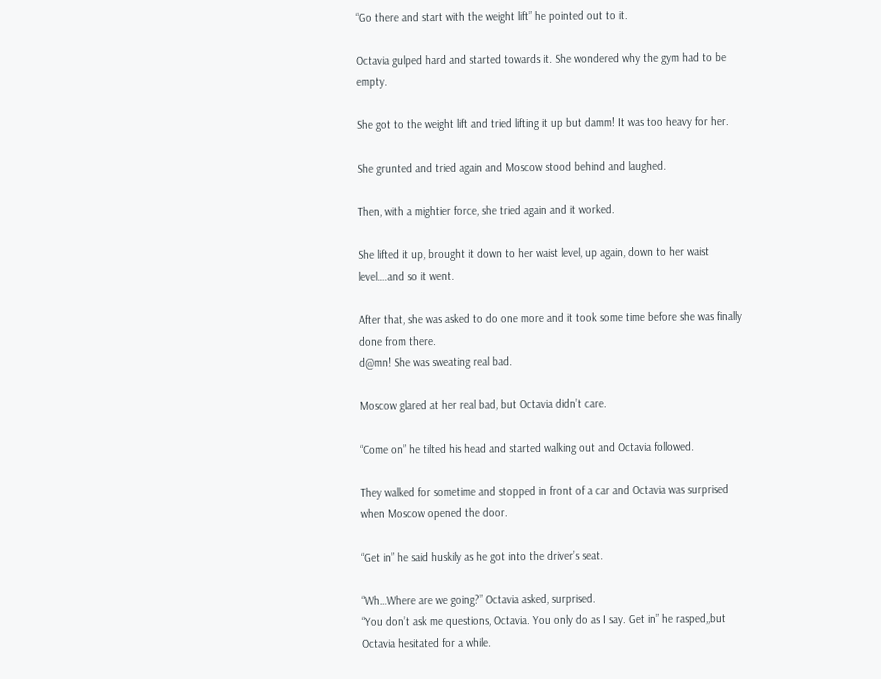“Go there and start with the weight lift” he pointed out to it.

Octavia gulped hard and started towards it. She wondered why the gym had to be empty.

She got to the weight lift and tried lifting it up but damm! It was too heavy for her.

She grunted and tried again and Moscow stood behind and laughed.

Then, with a mightier force, she tried again and it worked.

She lifted it up, brought it down to her waist level, up again, down to her waist level….and so it went.

After that, she was asked to do one more and it took some time before she was finally done from there.
d@mn! She was sweating real bad.

Moscow glared at her real bad, but Octavia didn’t care.

“Come on” he tilted his head and started walking out and Octavia followed.

They walked for sometime and stopped in front of a car and Octavia was surprised when Moscow opened the door.

“Get in” he said huskily as he got into the driver’s seat.

“Wh…Where are we going?” Octavia asked, surprised.
“You don’t ask me questions, Octavia. You only do as I say. Get in” he rasped,,but Octavia hesitated for a while.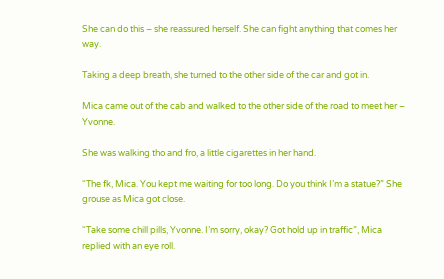She can do this – she reassured herself. She can fight anything that comes her way.

Taking a deep breath, she turned to the other side of the car and got in.

Mica came out of the cab and walked to the other side of the road to meet her – Yvonne.

She was walking tho and fro, a little cigarettes in her hand.

“The fk, Mica. You kept me waiting for too long. Do you think I’m a statue?” She grouse as Mica got close.

“Take some chill pills, Yvonne. I’m sorry, okay? Got hold up in traffic”, Mica replied with an eye roll.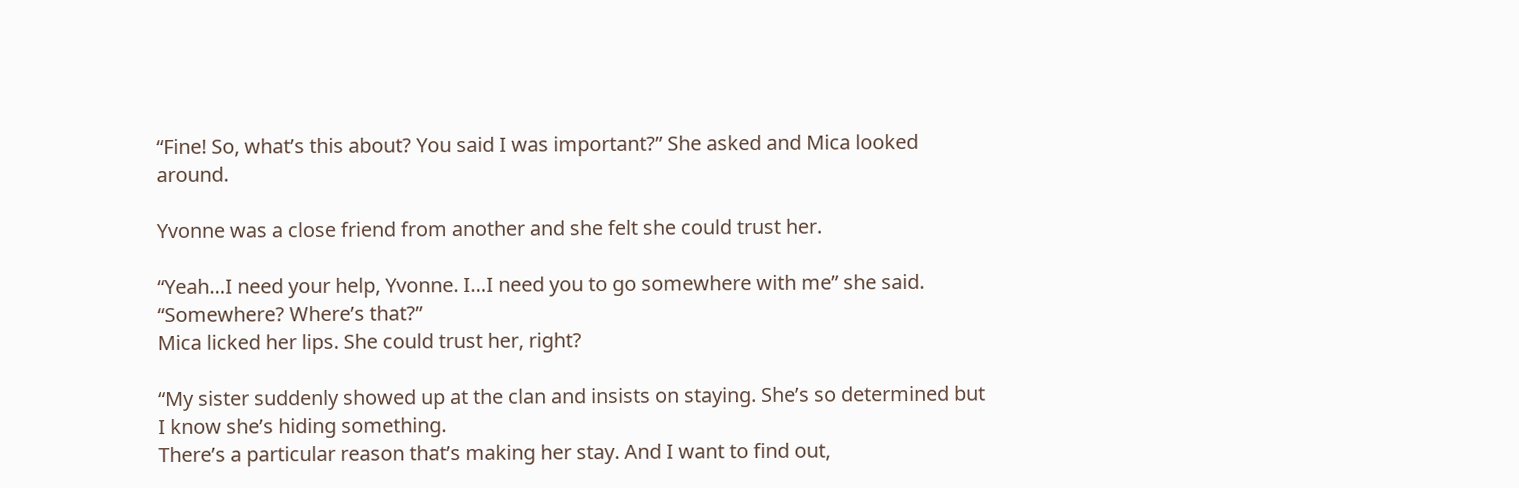“Fine! So, what’s this about? You said I was important?” She asked and Mica looked around.

Yvonne was a close friend from another and she felt she could trust her.

“Yeah…I need your help, Yvonne. I…I need you to go somewhere with me” she said.
“Somewhere? Where’s that?”
Mica licked her lips. She could trust her, right?

“My sister suddenly showed up at the clan and insists on staying. She’s so determined but I know she’s hiding something.
There’s a particular reason that’s making her stay. And I want to find out,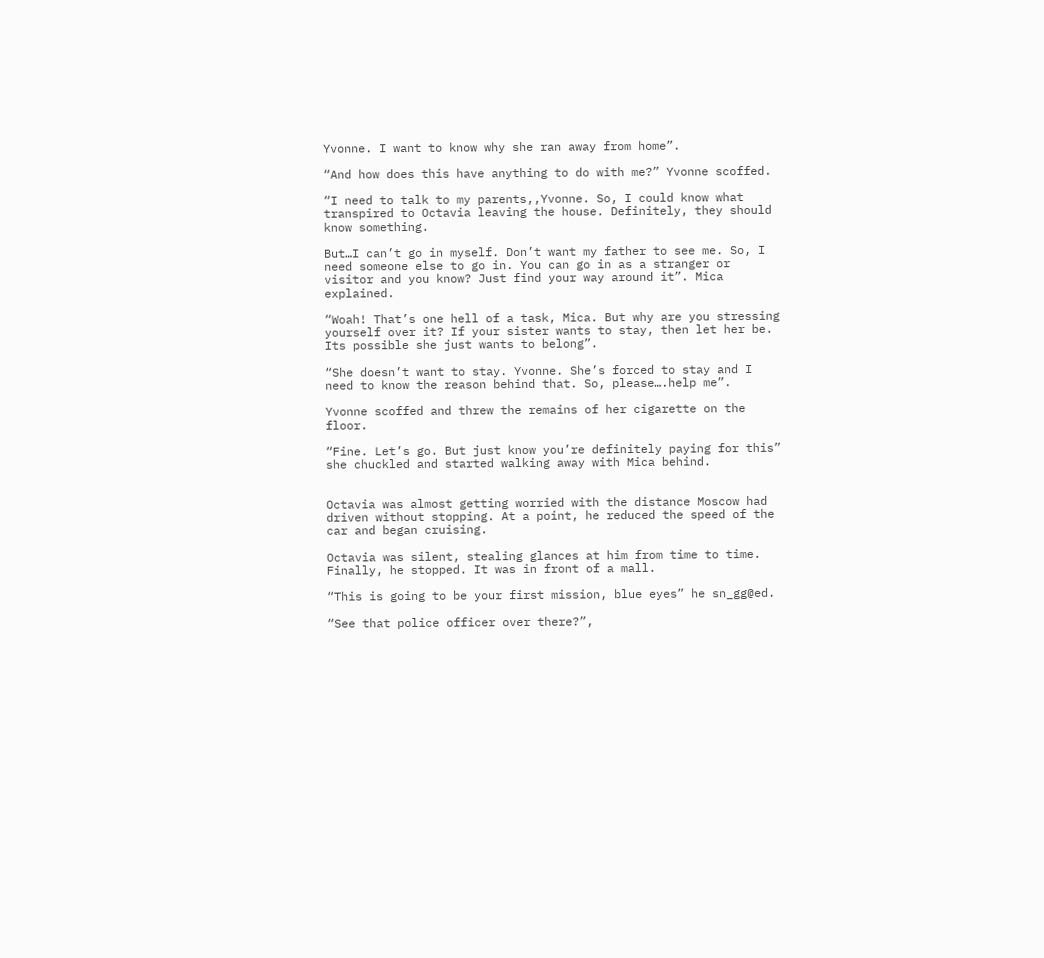Yvonne. I want to know why she ran away from home”.

“And how does this have anything to do with me?” Yvonne scoffed.

“I need to talk to my parents,,Yvonne. So, I could know what transpired to Octavia leaving the house. Definitely, they should know something.

But…I can’t go in myself. Don’t want my father to see me. So, I need someone else to go in. You can go in as a stranger or visitor and you know? Just find your way around it”. Mica explained.

“Woah! That’s one hell of a task, Mica. But why are you stressing yourself over it? If your sister wants to stay, then let her be. Its possible she just wants to belong”.

“She doesn’t want to stay. Yvonne. She’s forced to stay and I need to know the reason behind that. So, please….help me”.

Yvonne scoffed and threw the remains of her cigarette on the floor.

“Fine. Let’s go. But just know you’re definitely paying for this” she chuckled and started walking away with Mica behind.


Octavia was almost getting worried with the distance Moscow had driven without stopping. At a point, he reduced the speed of the car and began cruising.

Octavia was silent, stealing glances at him from time to time. Finally, he stopped. It was in front of a mall.

“This is going to be your first mission, blue eyes” he sn_gg@ed.

“See that police officer over there?”,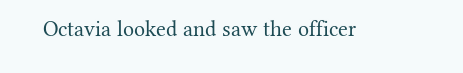Octavia looked and saw the officer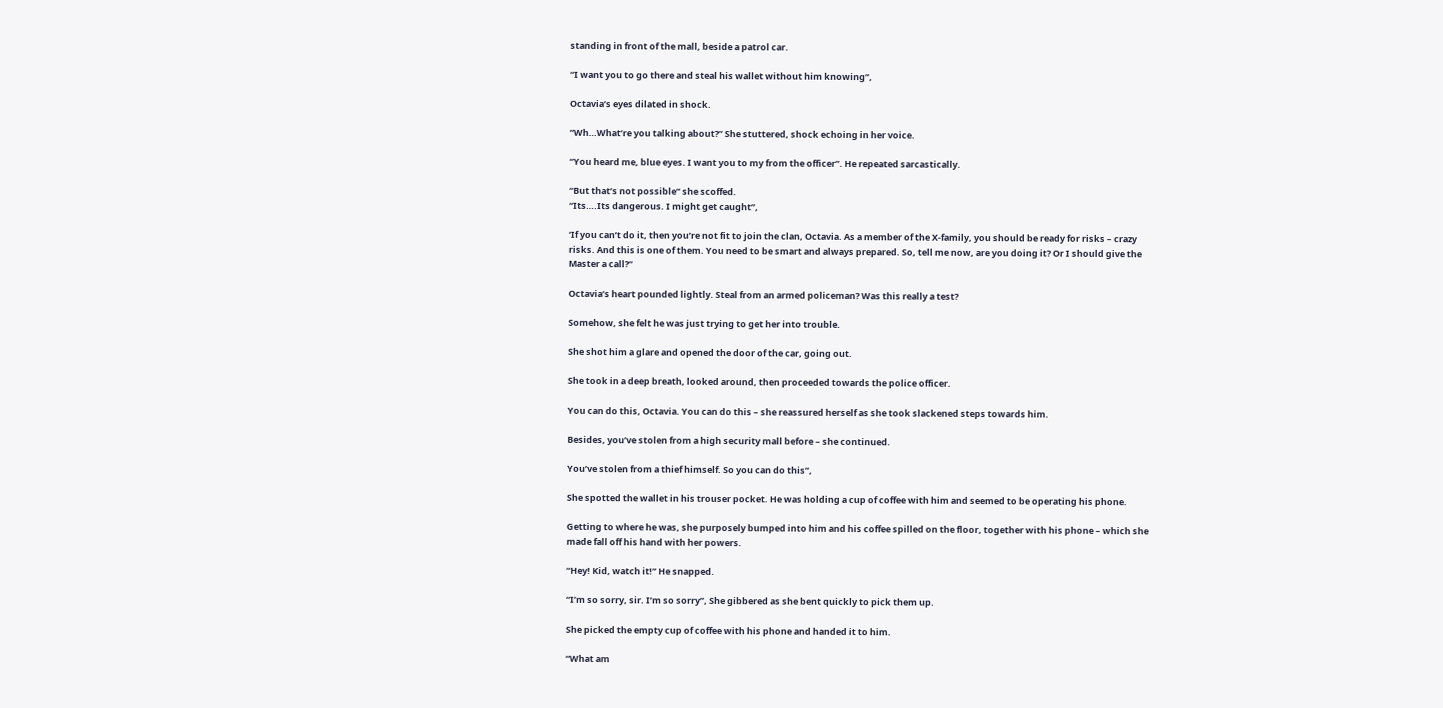standing in front of the mall, beside a patrol car.

“I want you to go there and steal his wallet without him knowing”,

Octavia’s eyes dilated in shock.

“Wh…What’re you talking about?” She stuttered, shock echoing in her voice.

“You heard me, blue eyes. I want you to my from the officer”. He repeated sarcastically.

“But that’s not possible” she scoffed.
“Its….Its dangerous. I might get caught”,

‘If you can’t do it, then you’re not fit to join the clan, Octavia. As a member of the X-family, you should be ready for risks – crazy risks. And this is one of them. You need to be smart and always prepared. So, tell me now, are you doing it? Or I should give the Master a call?”

Octavia’s heart pounded lightly. Steal from an armed policeman? Was this really a test?

Somehow, she felt he was just trying to get her into trouble.

She shot him a glare and opened the door of the car, going out.

She took in a deep breath, looked around, then proceeded towards the police officer.

You can do this, Octavia. You can do this – she reassured herself as she took slackened steps towards him.

Besides, you’ve stolen from a high security mall before – she continued.

You’ve stolen from a thief himself. So you can do this”,

She spotted the wallet in his trouser pocket. He was holding a cup of coffee with him and seemed to be operating his phone.

Getting to where he was, she purposely bumped into him and his coffee spilled on the floor, together with his phone – which she made fall off his hand with her powers.

“Hey! Kid, watch it!” He snapped.

“I’m so sorry, sir. I’m so sorry”, She gibbered as she bent quickly to pick them up.

She picked the empty cup of coffee with his phone and handed it to him.

“What am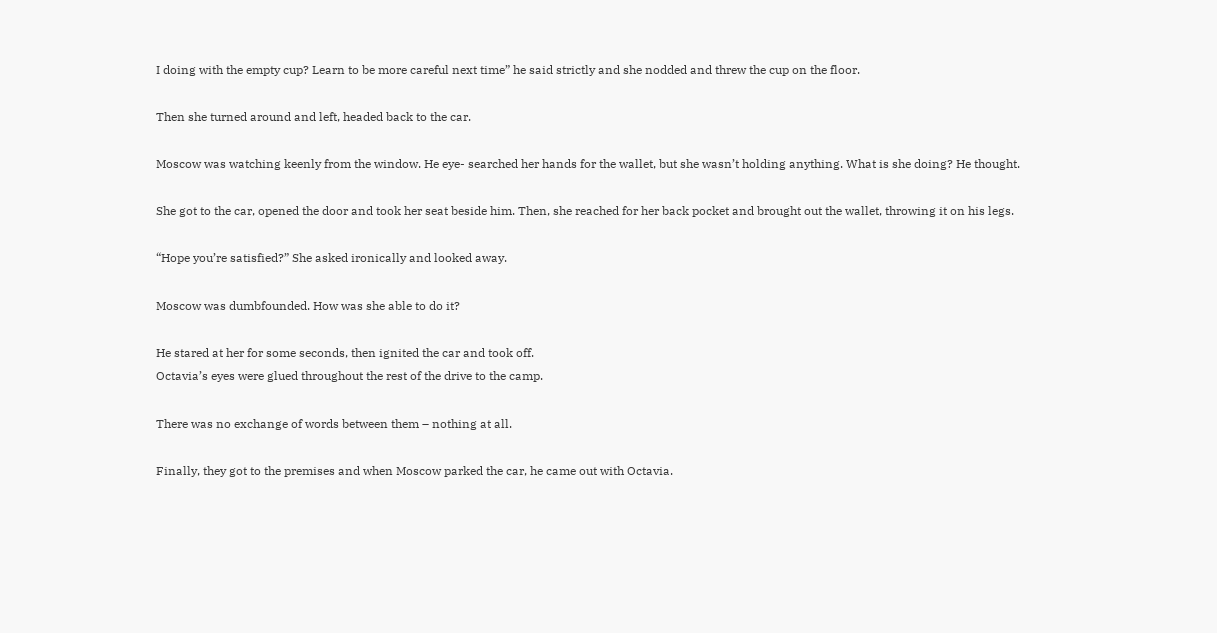I doing with the empty cup? Learn to be more careful next time” he said strictly and she nodded and threw the cup on the floor.

Then she turned around and left, headed back to the car.

Moscow was watching keenly from the window. He eye- searched her hands for the wallet, but she wasn’t holding anything. What is she doing? He thought.

She got to the car, opened the door and took her seat beside him. Then, she reached for her back pocket and brought out the wallet, throwing it on his legs.

“Hope you’re satisfied?” She asked ironically and looked away.

Moscow was dumbfounded. How was she able to do it?

He stared at her for some seconds, then ignited the car and took off.
Octavia’s eyes were glued throughout the rest of the drive to the camp.

There was no exchange of words between them – nothing at all.

Finally, they got to the premises and when Moscow parked the car, he came out with Octavia.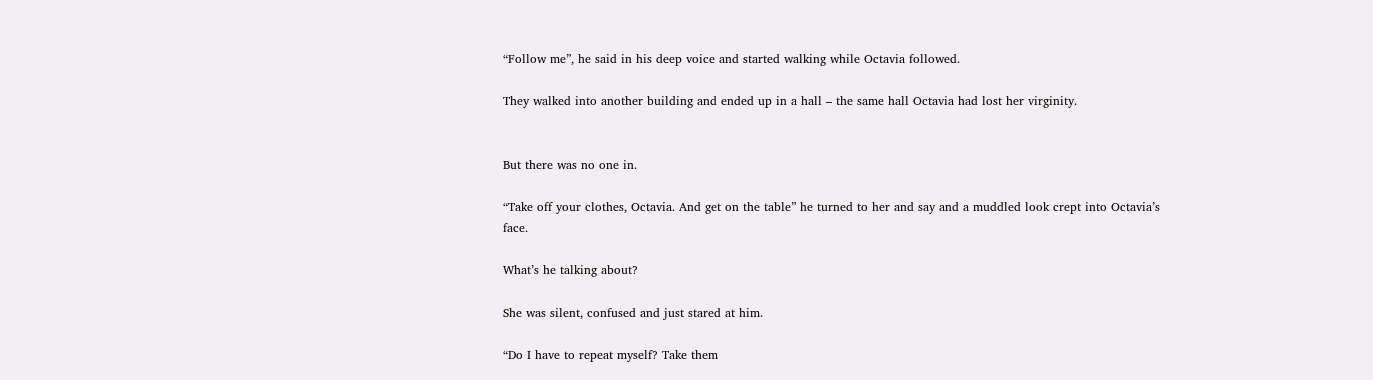“Follow me”, he said in his deep voice and started walking while Octavia followed.

They walked into another building and ended up in a hall – the same hall Octavia had lost her virginity.


But there was no one in.

“Take off your clothes, Octavia. And get on the table” he turned to her and say and a muddled look crept into Octavia’s face.

What’s he talking about?

She was silent, confused and just stared at him.

“Do I have to repeat myself? Take them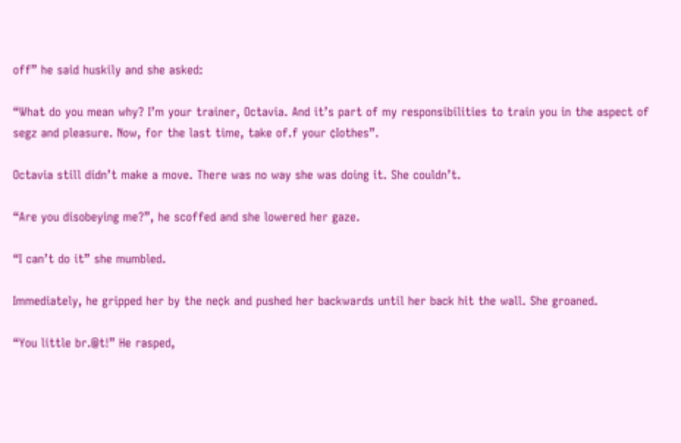off” he said huskily and she asked:

“What do you mean why? I’m your trainer, Octavia. And it’s part of my responsibilities to train you in the aspect of segz and pleasure. Now, for the last time, take of.f your ¢Iothes”.

Octavia still didn’t make a move. There was no way she was doing it. She couldn’t.

“Are you disobeying me?”, he scoffed and she lowered her gaze.

“I can’t do it” she mumbled.

Immediately, he gripped her by the ne¢k and pushed her backwards until her back hit the wall. She groaned.

“You little br.@t!” He rasped,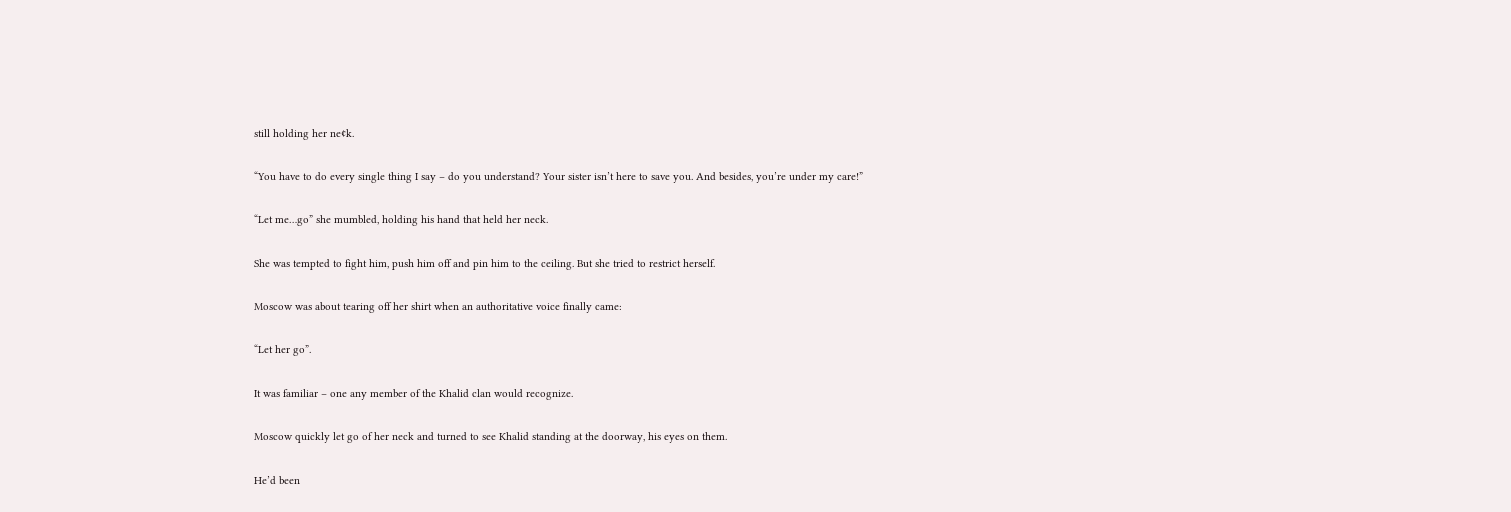still holding her ne¢k.

“You have to do every single thing I say – do you understand? Your sister isn’t here to save you. And besides, you’re under my care!”

“Let me…go” she mumbled, holding his hand that held her neck.

She was tempted to fight him, push him off and pin him to the ceiling. But she tried to restrict herself.

Moscow was about tearing off her shirt when an authoritative voice finally came:

“Let her go”.

It was familiar – one any member of the Khalid clan would recognize.

Moscow quickly let go of her neck and turned to see Khalid standing at the doorway, his eyes on them.

He’d been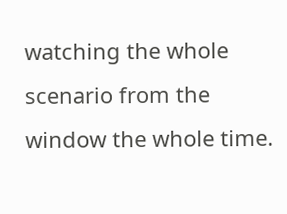watching the whole scenario from the window the whole time.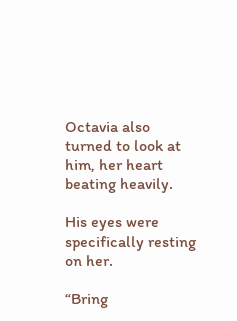Octavia also turned to look at him, her heart beating heavily.

His eyes were specifically resting on her.

“Bring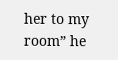her to my room” he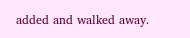added and walked away.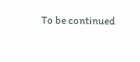To be continued